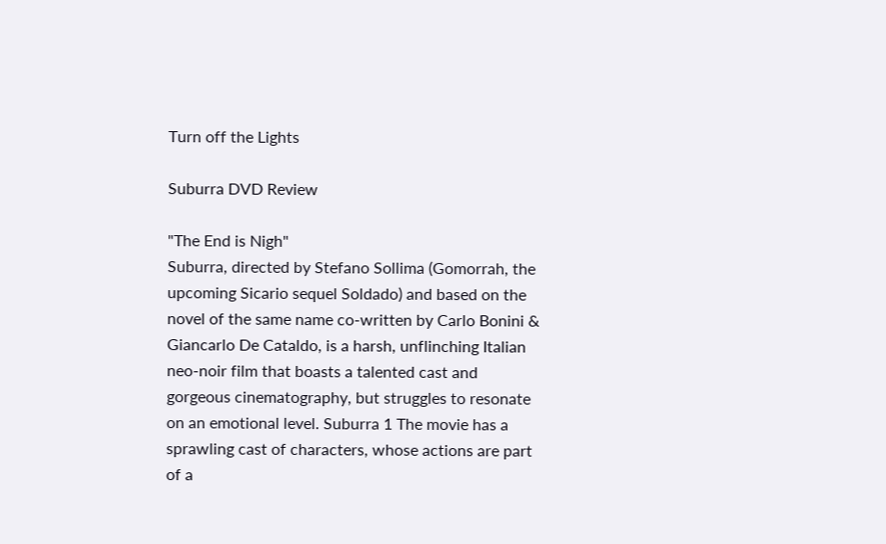Turn off the Lights

Suburra DVD Review

"The End is Nigh"
Suburra, directed by Stefano Sollima (Gomorrah, the upcoming Sicario sequel Soldado) and based on the novel of the same name co-written by Carlo Bonini & Giancarlo De Cataldo, is a harsh, unflinching Italian neo-noir film that boasts a talented cast and gorgeous cinematography, but struggles to resonate on an emotional level. Suburra 1 The movie has a sprawling cast of characters, whose actions are part of a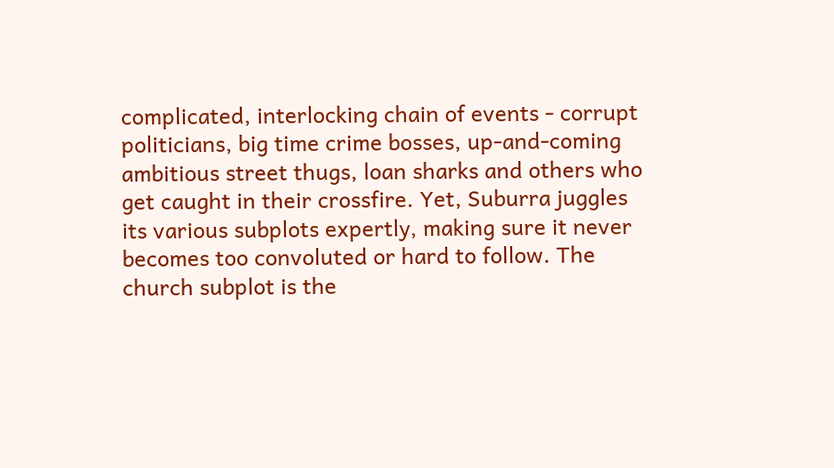complicated, interlocking chain of events - corrupt politicians, big time crime bosses, up-and-coming ambitious street thugs, loan sharks and others who get caught in their crossfire. Yet, Suburra juggles its various subplots expertly, making sure it never becomes too convoluted or hard to follow. The church subplot is the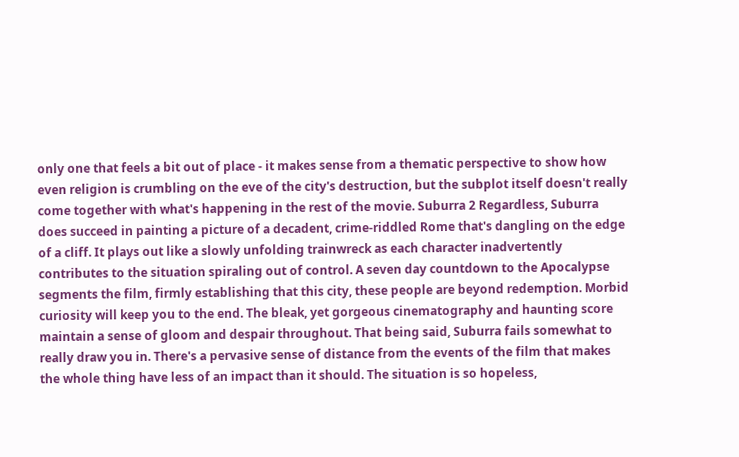only one that feels a bit out of place - it makes sense from a thematic perspective to show how even religion is crumbling on the eve of the city's destruction, but the subplot itself doesn't really come together with what's happening in the rest of the movie. Suburra 2 Regardless, Suburra does succeed in painting a picture of a decadent, crime-riddled Rome that's dangling on the edge of a cliff. It plays out like a slowly unfolding trainwreck as each character inadvertently contributes to the situation spiraling out of control. A seven day countdown to the Apocalypse segments the film, firmly establishing that this city, these people are beyond redemption. Morbid curiosity will keep you to the end. The bleak, yet gorgeous cinematography and haunting score maintain a sense of gloom and despair throughout. That being said, Suburra fails somewhat to really draw you in. There's a pervasive sense of distance from the events of the film that makes the whole thing have less of an impact than it should. The situation is so hopeless,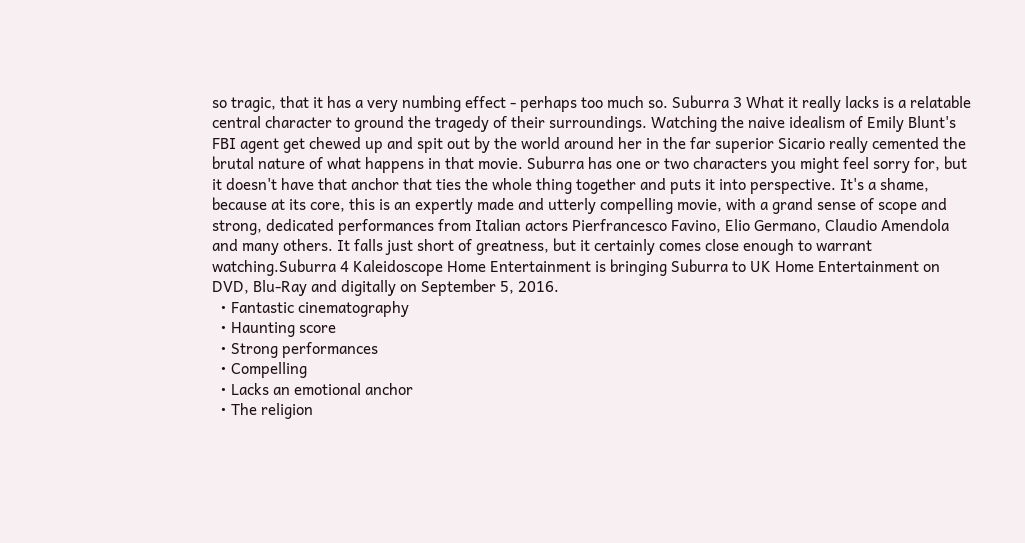so tragic, that it has a very numbing effect - perhaps too much so. Suburra 3 What it really lacks is a relatable central character to ground the tragedy of their surroundings. Watching the naive idealism of Emily Blunt's FBI agent get chewed up and spit out by the world around her in the far superior Sicario really cemented the brutal nature of what happens in that movie. Suburra has one or two characters you might feel sorry for, but it doesn't have that anchor that ties the whole thing together and puts it into perspective. It's a shame, because at its core, this is an expertly made and utterly compelling movie, with a grand sense of scope and strong, dedicated performances from Italian actors Pierfrancesco Favino, Elio Germano, Claudio Amendola and many others. It falls just short of greatness, but it certainly comes close enough to warrant watching.Suburra 4 Kaleidoscope Home Entertainment is bringing Suburra to UK Home Entertainment on DVD, Blu-Ray and digitally on September 5, 2016.
  • Fantastic cinematography
  • Haunting score
  • Strong performances
  • Compelling
  • Lacks an emotional anchor
  • The religion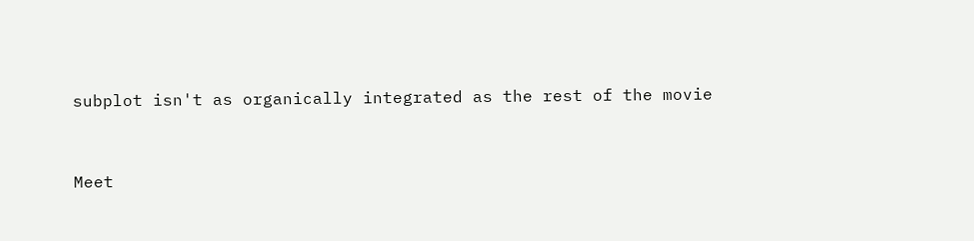subplot isn't as organically integrated as the rest of the movie


Meet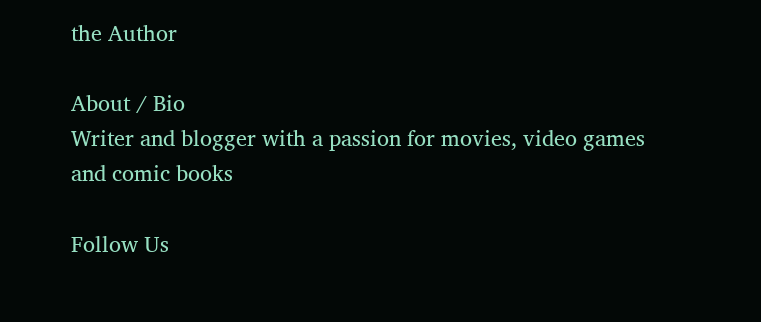the Author

About / Bio
Writer and blogger with a passion for movies, video games and comic books

Follow Us